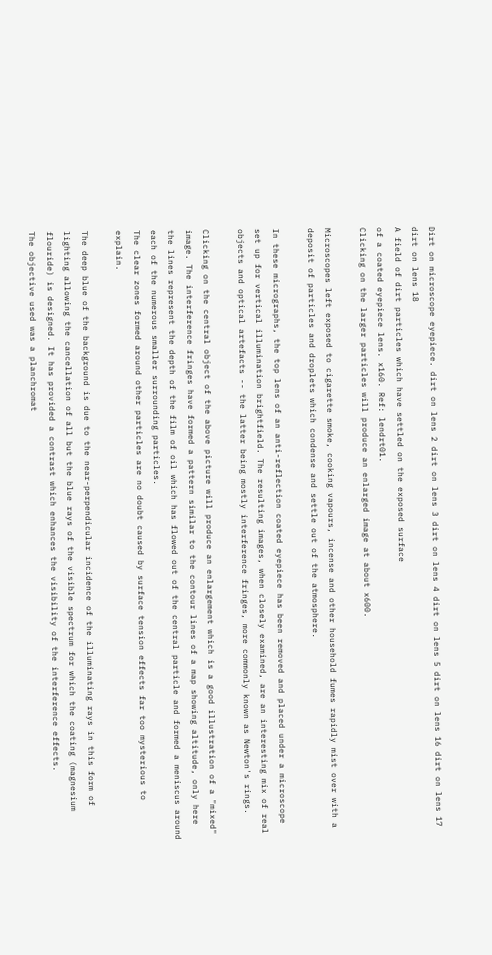Dirt on microscope eyepiece. dirt on lens 2 dirt on lens 3 dirt on lens 4 dirt on lens 5 dirt on lens 16 dirt on lens 17 dirt on lens 18
A field of dirt particles which have settled on the exposed surface
of a coated eyepiece lens. x160. Ref: lendrt01.
Clicking on the larger particles will produce an enlarged image at about x600.

Microscopes left exposed to cigarette smoke, cooking vapours, incense and other household fumes rapidly mist over with a deposit of particles and droplets which condense and settle out of the atmosphere.

In these micrographs, the top lens of an anti-reflection coated eyepiece has been removed and placed under a microscope set up for vertical illumination brightfield. The resulting images, when closely examined, are an interesting mix of real objects and optical artefacts -- the latter being mostly interference fringes, more commonly known as Newton's rings.

Clicking on the central object of the above picture will produce an enlargement which is a good illustration of a "mixed" image. The interference fringes have formed a pattern similar to the contour lines of a map showing altitude, only here the lines represent the depth of the film of oil which has flowed out of the central particle and formed a meniscus around each of the numerous smaller surrounding particles.
The clear zones formed around other particles are no doubt caused by surface tension effects far too mysterious to explain.

The deep blue of the background is due to the near-perpendicular incidence of the illuminating rays in this form of lighting allowing the cancellation of all but the blue rays of the visible spectrum for which the coating (magnesium flouride) is designed. It has provided a contrast which enhances the visibility of the interference effects.
The objective used was a planchromat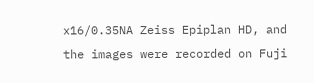x16/0.35NA Zeiss Epiplan HD, and the images were recorded on Fuji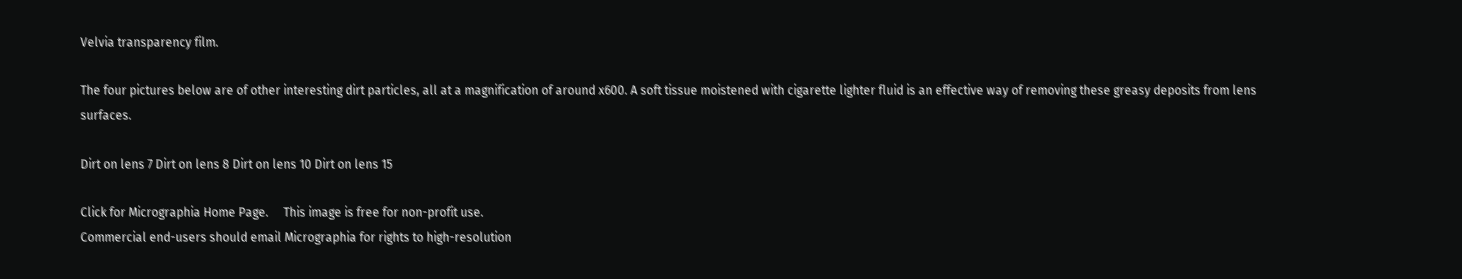Velvia transparency film.

The four pictures below are of other interesting dirt particles, all at a magnification of around x600. A soft tissue moistened with cigarette lighter fluid is an effective way of removing these greasy deposits from lens surfaces.

Dirt on lens 7 Dirt on lens 8 Dirt on lens 10 Dirt on lens 15

Click for Micrographia Home Page.     This image is free for non-profit use.
Commercial end-users should email Micrographia for rights to high-resolution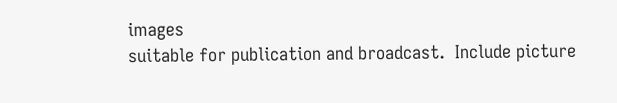images
suitable for publication and broadcast.  Include picture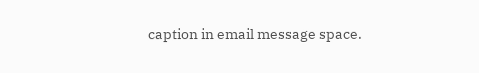caption in email message space.